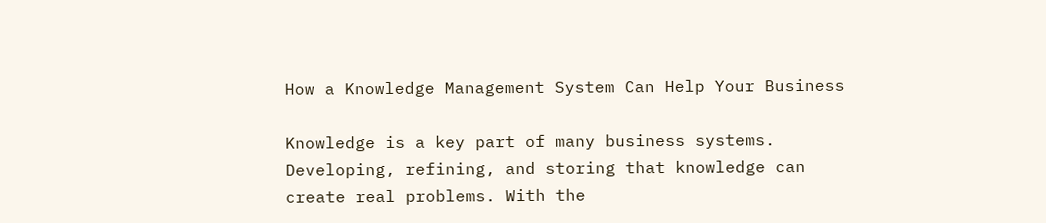How a Knowledge Management System Can Help Your Business

Knowledge is a key part of many business systems. Developing, refining, and storing that knowledge can create real problems. With the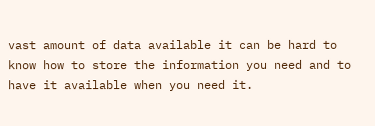vast amount of data available it can be hard to know how to store the information you need and to have it available when you need it.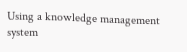Using a knowledge management system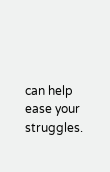can help ease your struggles.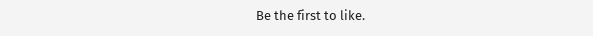Be the first to like.